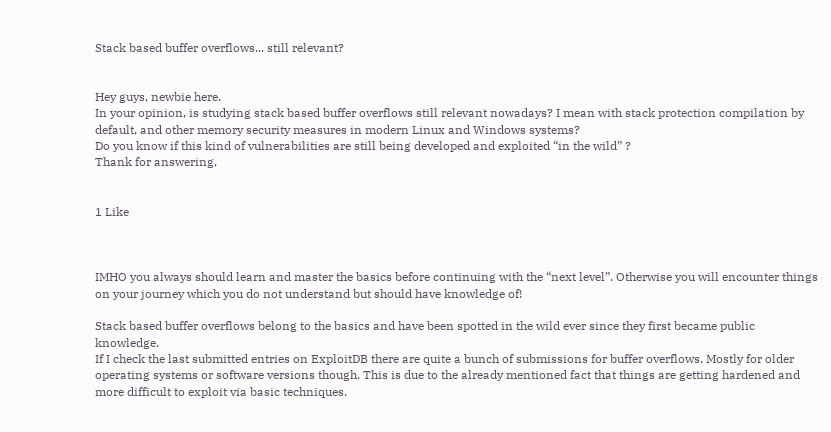Stack based buffer overflows... still relevant?


Hey guys, newbie here.
In your opinion, is studying stack based buffer overflows still relevant nowadays? I mean with stack protection compilation by default, and other memory security measures in modern Linux and Windows systems?
Do you know if this kind of vulnerabilities are still being developed and exploited “in the wild” ?
Thank for answering,


1 Like



IMHO you always should learn and master the basics before continuing with the “next level”. Otherwise you will encounter things on your journey which you do not understand but should have knowledge of!

Stack based buffer overflows belong to the basics and have been spotted in the wild ever since they first became public knowledge.
If I check the last submitted entries on ExploitDB there are quite a bunch of submissions for buffer overflows. Mostly for older operating systems or software versions though. This is due to the already mentioned fact that things are getting hardened and more difficult to exploit via basic techniques.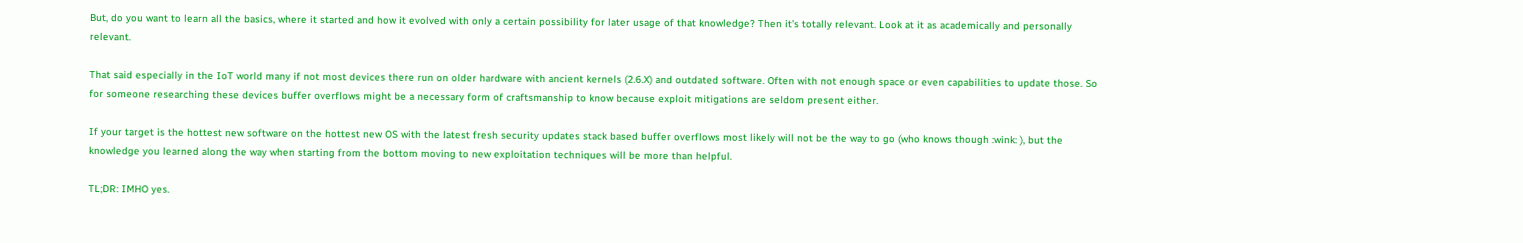But, do you want to learn all the basics, where it started and how it evolved with only a certain possibility for later usage of that knowledge? Then it’s totally relevant. Look at it as academically and personally relevant.

That said especially in the IoT world many if not most devices there run on older hardware with ancient kernels (2.6.X) and outdated software. Often with not enough space or even capabilities to update those. So for someone researching these devices buffer overflows might be a necessary form of craftsmanship to know because exploit mitigations are seldom present either.

If your target is the hottest new software on the hottest new OS with the latest fresh security updates stack based buffer overflows most likely will not be the way to go (who knows though :wink: ), but the knowledge you learned along the way when starting from the bottom moving to new exploitation techniques will be more than helpful.

TL;DR: IMHO yes.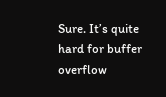Sure. It’s quite hard for buffer overflow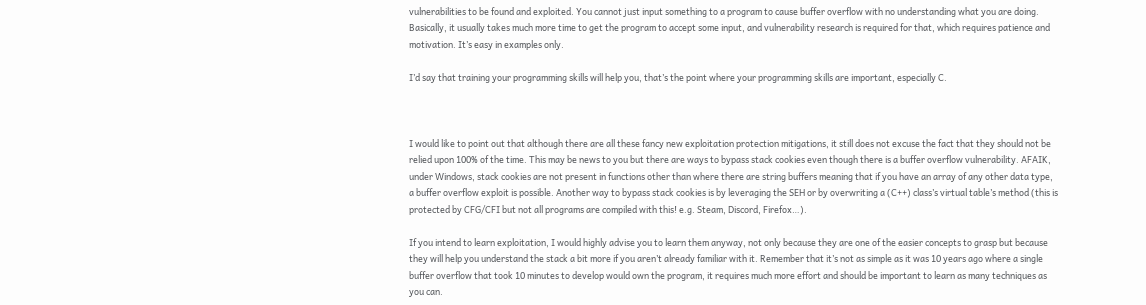vulnerabilities to be found and exploited. You cannot just input something to a program to cause buffer overflow with no understanding what you are doing. Basically, it usually takes much more time to get the program to accept some input, and vulnerability research is required for that, which requires patience and motivation. It’s easy in examples only.

I’d say that training your programming skills will help you, that’s the point where your programming skills are important, especially C.



I would like to point out that although there are all these fancy new exploitation protection mitigations, it still does not excuse the fact that they should not be relied upon 100% of the time. This may be news to you but there are ways to bypass stack cookies even though there is a buffer overflow vulnerability. AFAIK, under Windows, stack cookies are not present in functions other than where there are string buffers meaning that if you have an array of any other data type, a buffer overflow exploit is possible. Another way to bypass stack cookies is by leveraging the SEH or by overwriting a (C++) class’s virtual table’s method (this is protected by CFG/CFI but not all programs are compiled with this! e.g. Steam, Discord, Firefox…).

If you intend to learn exploitation, I would highly advise you to learn them anyway, not only because they are one of the easier concepts to grasp but because they will help you understand the stack a bit more if you aren’t already familiar with it. Remember that it’s not as simple as it was 10 years ago where a single buffer overflow that took 10 minutes to develop would own the program, it requires much more effort and should be important to learn as many techniques as you can.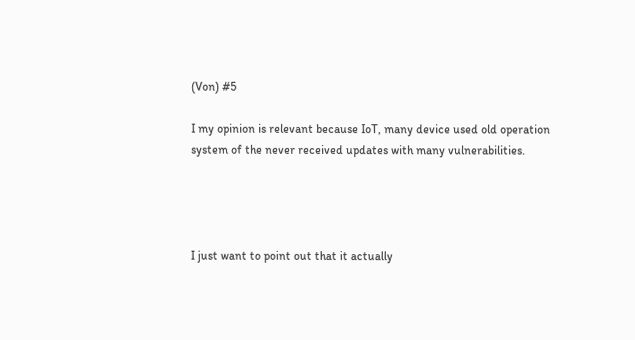(Von) #5

I my opinion is relevant because IoT, many device used old operation system of the never received updates with many vulnerabilities.




I just want to point out that it actually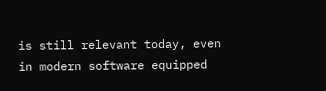is still relevant today, even in modern software equipped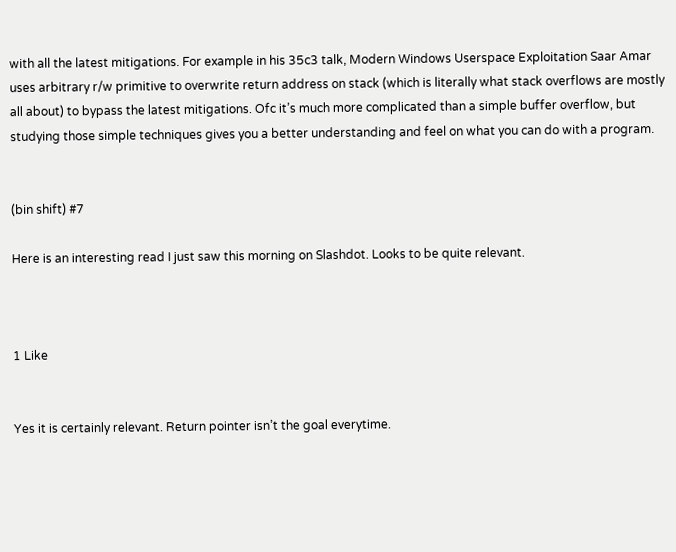with all the latest mitigations. For example in his 35c3 talk, Modern Windows Userspace Exploitation Saar Amar uses arbitrary r/w primitive to overwrite return address on stack (which is literally what stack overflows are mostly all about) to bypass the latest mitigations. Ofc it’s much more complicated than a simple buffer overflow, but studying those simple techniques gives you a better understanding and feel on what you can do with a program.


(bin shift) #7

Here is an interesting read I just saw this morning on Slashdot. Looks to be quite relevant.



1 Like


Yes it is certainly relevant. Return pointer isn’t the goal everytime.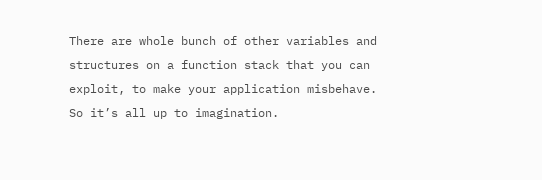There are whole bunch of other variables and structures on a function stack that you can exploit, to make your application misbehave. So it’s all up to imagination.